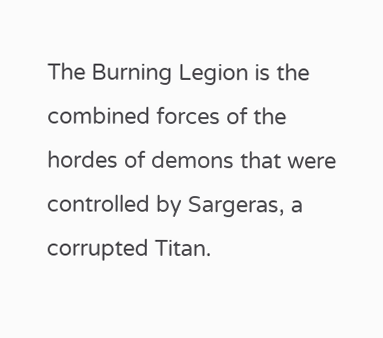The Burning Legion is the combined forces of the hordes of demons that were controlled by Sargeras, a corrupted Titan.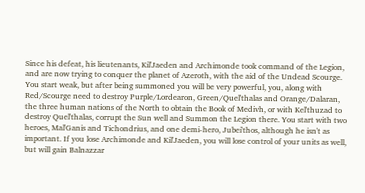Since his defeat, his lieutenants, Kil'Jaeden and Archimonde took command of the Legion, and are now trying to conquer the planet of Azeroth, with the aid of the Undead Scourge. You start weak, but after being summoned you will be very powerful, you, along with Red/Scourge need to destroy Purple/Lordearon, Green/Quel'thalas and Orange/Dalaran, the three human nations of the North to obtain the Book of Medivh, or with Kel'thuzad to destroy Quel'thalas, corrupt the Sun well and Summon the Legion there. You start with two heroes, Mal'Ganis and Tichondrius, and one demi-hero, Jubei'thos, although he isn't as important. If you lose Archimonde and Kil'Jaeden, you will lose control of your units as well, but will gain Balnazzar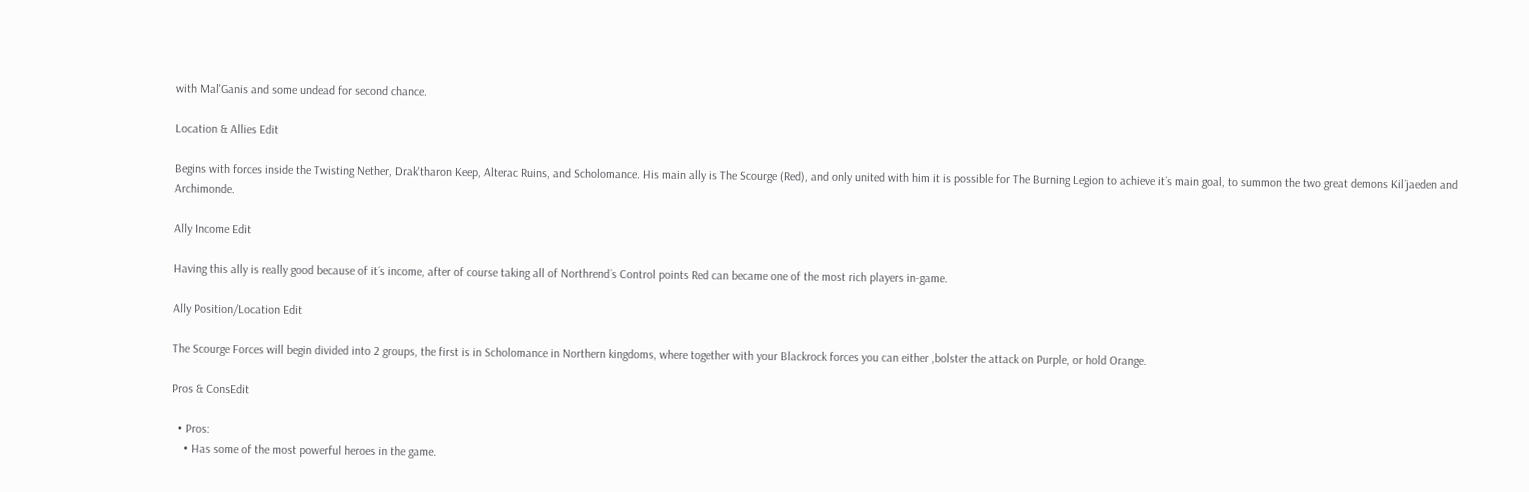with Mal'Ganis and some undead for second chance.

Location & Allies Edit

Begins with forces inside the Twisting Nether, Drak'tharon Keep, Alterac Ruins, and Scholomance. His main ally is The Scourge (Red), and only united with him it is possible for The Burning Legion to achieve it´s main goal, to summon the two great demons Kil´jaeden and Archimonde.

Ally Income Edit

Having this ally is really good because of it´s income, after of course taking all of Northrend´s Control points Red can became one of the most rich players in-game.

Ally Position/Location Edit

The Scourge Forces will begin divided into 2 groups, the first is in Scholomance in Northern kingdoms, where together with your Blackrock forces you can either ,bolster the attack on Purple, or hold Orange.

Pros & ConsEdit

  • Pros:
    • Has some of the most powerful heroes in the game.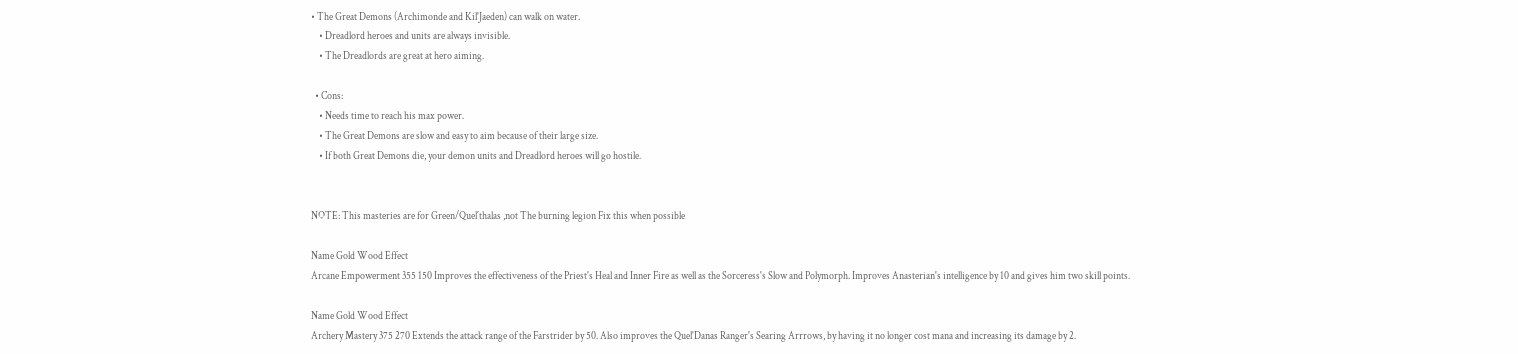• The Great Demons (Archimonde and Kil'Jaeden) can walk on water.
    • Dreadlord heroes and units are always invisible.
    • The Dreadlords are great at hero aiming.

  • Cons:
    • Needs time to reach his max power.
    • The Great Demons are slow and easy to aim because of their large size.
    • If both Great Demons die, your demon units and Dreadlord heroes will go hostile.


NOTE: This masteries are for Green/Quel´thalas ,not The burning legion Fix this when possible

Name Gold Wood Effect
Arcane Empowerment 355 150 Improves the effectiveness of the Priest's Heal and Inner Fire as well as the Sorceress's Slow and Polymorph. Improves Anasterian's intelligence by 10 and gives him two skill points.

Name Gold Wood Effect
Archery Mastery 375 270 Extends the attack range of the Farstrider by 50. Also improves the Quel'Danas Ranger's Searing Arrrows, by having it no longer cost mana and increasing its damage by 2.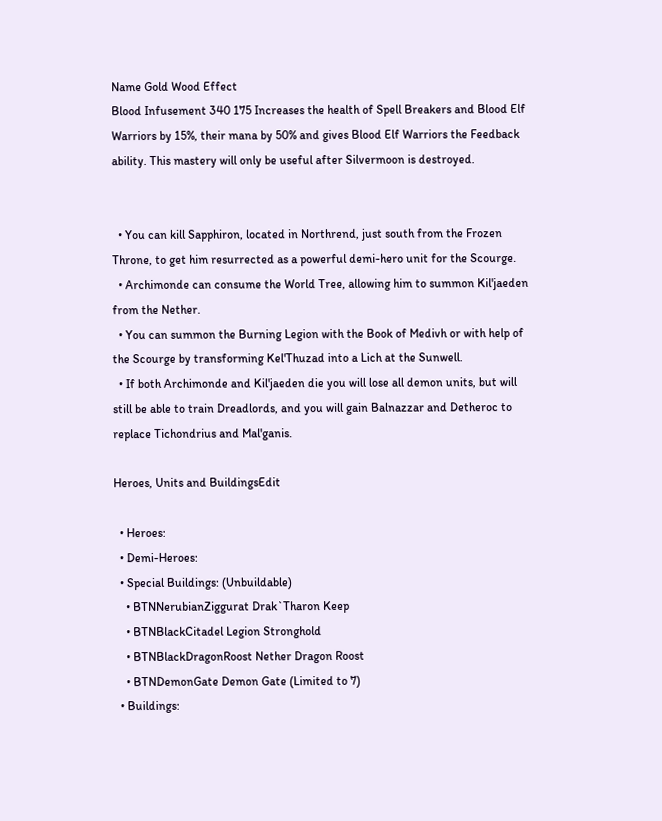Name Gold Wood Effect
Blood Infusement 340 175 Increases the health of Spell Breakers and Blood Elf Warriors by 15%, their mana by 50% and gives Blood Elf Warriors the Feedback ability. This mastery will only be useful after Silvermoon is destroyed.


  • You can kill Sapphiron, located in Northrend, just south from the Frozen Throne, to get him resurrected as a powerful demi-hero unit for the Scourge.
  • Archimonde can consume the World Tree, allowing him to summon Kil'jaeden from the Nether.
  • You can summon the Burning Legion with the Book of Medivh or with help of the Scourge by transforming Kel'Thuzad into a Lich at the Sunwell.
  • If both Archimonde and Kil'jaeden die you will lose all demon units, but will still be able to train Dreadlords, and you will gain Balnazzar and Detheroc to replace Tichondrius and Mal'ganis.

Heroes, Units and BuildingsEdit

  • Heroes:
  • Demi-Heroes:
  • Special Buildings: (Unbuildable)
    • BTNNerubianZiggurat Drak`Tharon Keep
    • BTNBlackCitadel Legion Stronghold
    • BTNBlackDragonRoost Nether Dragon Roost
    • BTNDemonGate Demon Gate (Limited to 7)
  • Buildings: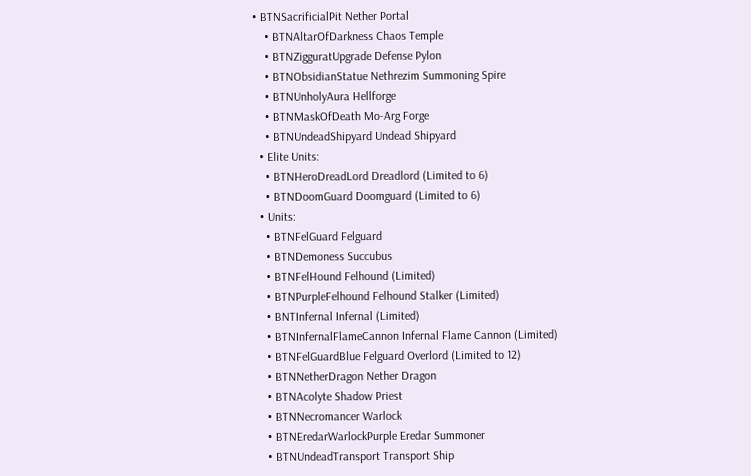• BTNSacrificialPit Nether Portal
    • BTNAltarOfDarkness Chaos Temple
    • BTNZigguratUpgrade Defense Pylon
    • BTNObsidianStatue Nethrezim Summoning Spire
    • BTNUnholyAura Hellforge
    • BTNMaskOfDeath Mo-Arg Forge
    • BTNUndeadShipyard Undead Shipyard
  • Elite Units:
    • BTNHeroDreadLord Dreadlord (Limited to 6)
    • BTNDoomGuard Doomguard (Limited to 6)
  • Units:
    • BTNFelGuard Felguard
    • BTNDemoness Succubus
    • BTNFelHound Felhound (Limited)
    • BTNPurpleFelhound Felhound Stalker (Limited)
    • BNTInfernal Infernal (Limited)
    • BTNInfernalFlameCannon Infernal Flame Cannon (Limited)
    • BTNFelGuardBlue Felguard Overlord (Limited to 12)
    • BTNNetherDragon Nether Dragon
    • BTNAcolyte Shadow Priest
    • BTNNecromancer Warlock
    • BTNEredarWarlockPurple Eredar Summoner
    • BTNUndeadTransport Transport Ship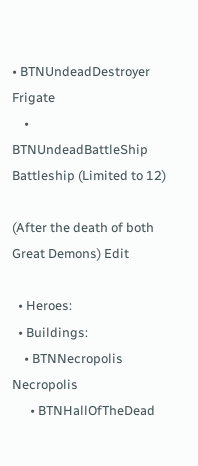• BTNUndeadDestroyer Frigate
    • BTNUndeadBattleShip Battleship (Limited to 12)

(After the death of both Great Demons) Edit

  • Heroes:
  • Buildings:
    • BTNNecropolis Necropolis
      • BTNHallOfTheDead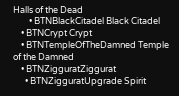Halls of the Dead
        • BTNBlackCitadel Black Citadel
    • BTNCrypt Crypt
    • BTNTempleOfTheDamned Temple of the Damned
    • BTNZigguratZiggurat
      • BTNZigguratUpgrade Spirit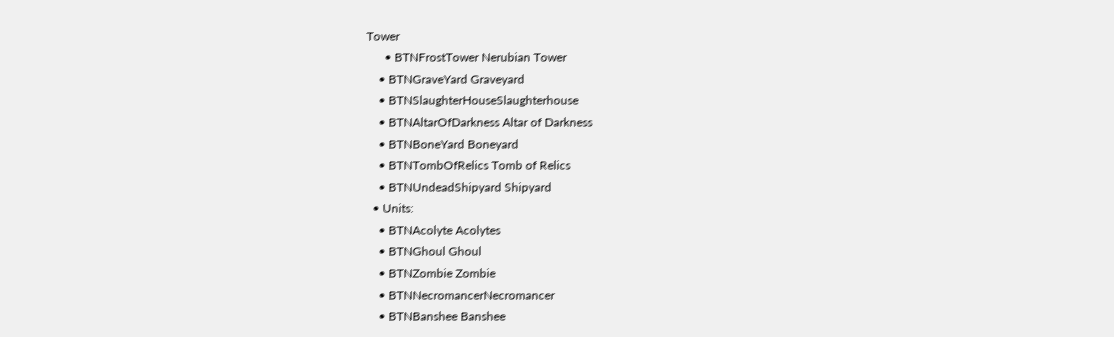Tower
      • BTNFrostTower Nerubian Tower
    • BTNGraveYard Graveyard
    • BTNSlaughterHouseSlaughterhouse
    • BTNAltarOfDarkness Altar of Darkness
    • BTNBoneYard Boneyard
    • BTNTombOfRelics Tomb of Relics
    • BTNUndeadShipyard Shipyard
  • Units:
    • BTNAcolyte Acolytes
    • BTNGhoul Ghoul
    • BTNZombie Zombie
    • BTNNecromancerNecromancer
    • BTNBanshee Banshee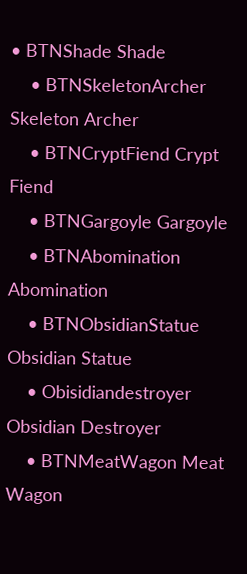• BTNShade Shade
    • BTNSkeletonArcher Skeleton Archer
    • BTNCryptFiend Crypt Fiend
    • BTNGargoyle Gargoyle
    • BTNAbomination Abomination
    • BTNObsidianStatue Obsidian Statue
    • Obisidiandestroyer Obsidian Destroyer
    • BTNMeatWagon Meat Wagon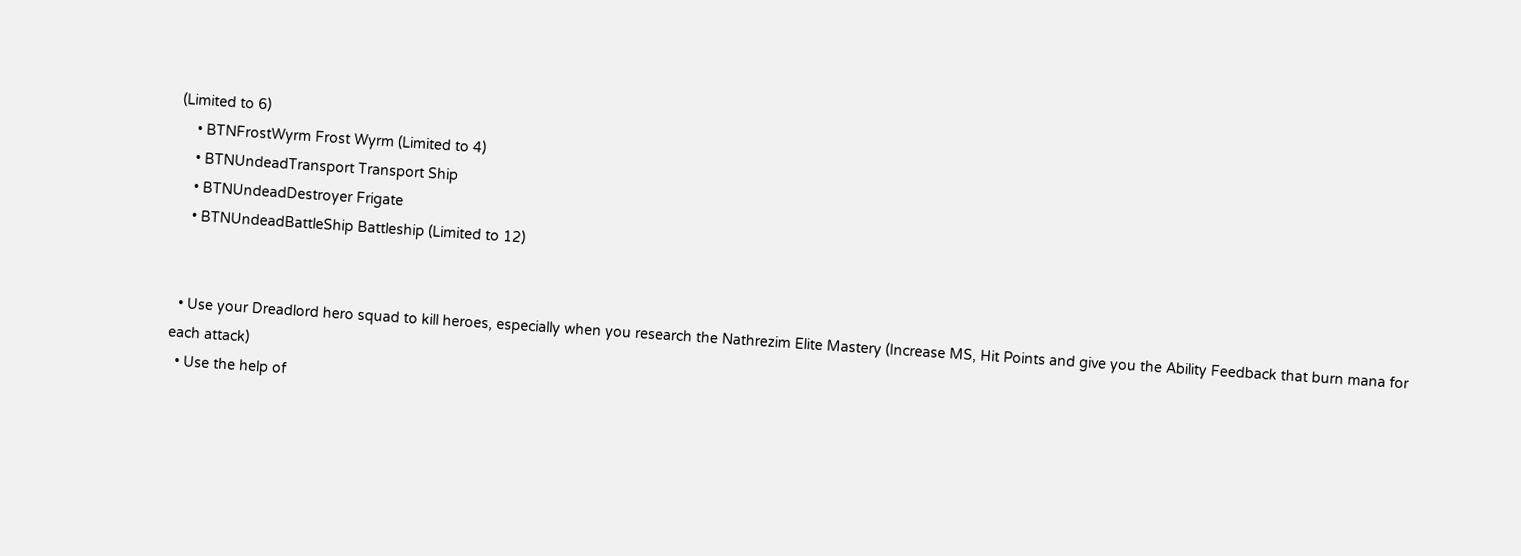(Limited to 6)
    • BTNFrostWyrm Frost Wyrm (Limited to 4)
    • BTNUndeadTransport Transport Ship
    • BTNUndeadDestroyer Frigate
    • BTNUndeadBattleShip Battleship (Limited to 12)


  • Use your Dreadlord hero squad to kill heroes, especially when you research the Nathrezim Elite Mastery (Increase MS, Hit Points and give you the Ability Feedback that burn mana for each attack)
  • Use the help of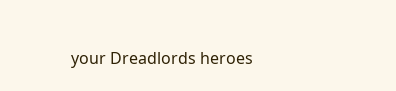your Dreadlords heroes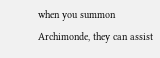when you summon Archimonde, they can assist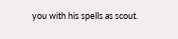you with his spells as scout.